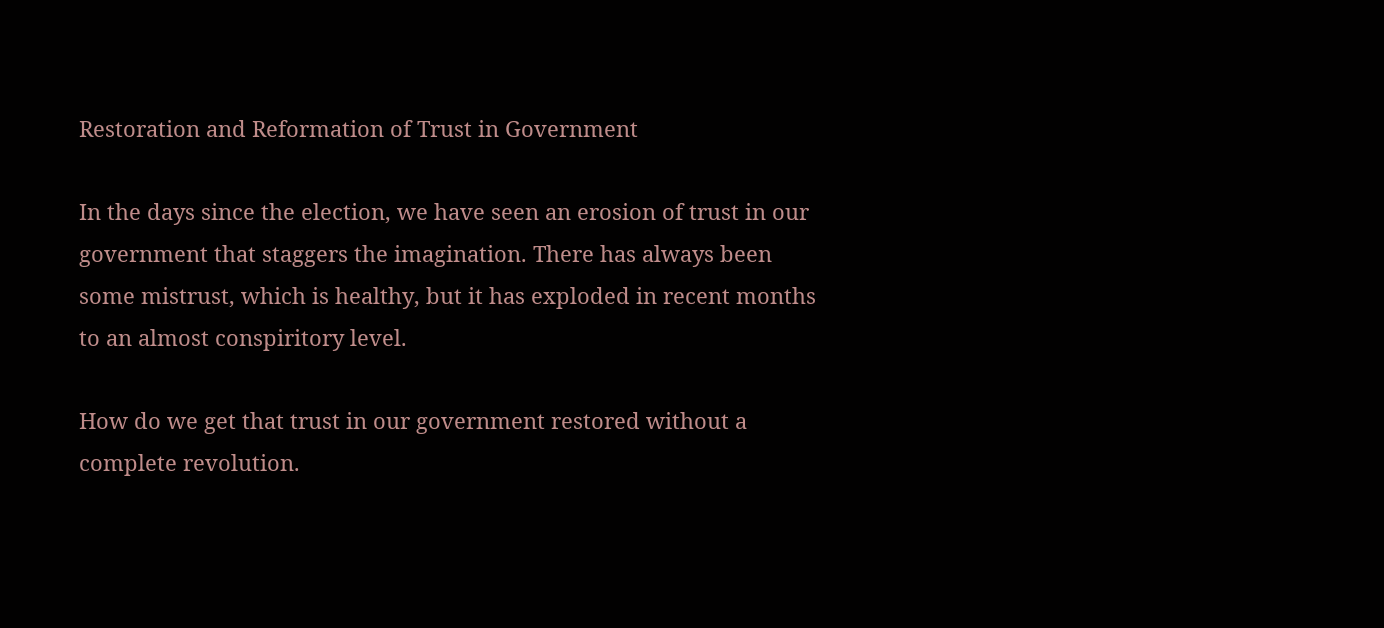Restoration and Reformation of Trust in Government

In the days since the election, we have seen an erosion of trust in our government that staggers the imagination. There has always been some mistrust, which is healthy, but it has exploded in recent months to an almost conspiritory level.

How do we get that trust in our government restored without a complete revolution.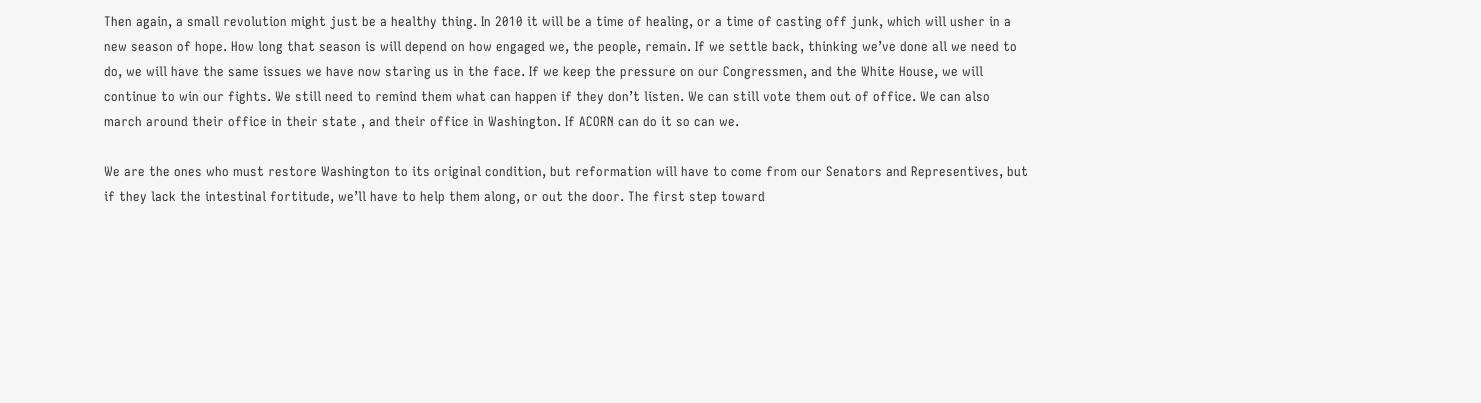Then again, a small revolution might just be a healthy thing. In 2010 it will be a time of healing, or a time of casting off junk, which will usher in a new season of hope. How long that season is will depend on how engaged we, the people, remain. If we settle back, thinking we’ve done all we need to do, we will have the same issues we have now staring us in the face. If we keep the pressure on our Congressmen, and the White House, we will continue to win our fights. We still need to remind them what can happen if they don’t listen. We can still vote them out of office. We can also march around their office in their state , and their office in Washington. If ACORN can do it so can we.

We are the ones who must restore Washington to its original condition, but reformation will have to come from our Senators and Representives, but if they lack the intestinal fortitude, we’ll have to help them along, or out the door. The first step toward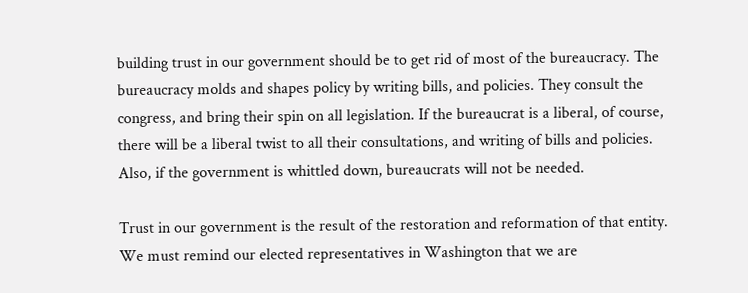building trust in our government should be to get rid of most of the bureaucracy. The bureaucracy molds and shapes policy by writing bills, and policies. They consult the congress, and bring their spin on all legislation. If the bureaucrat is a liberal, of course, there will be a liberal twist to all their consultations, and writing of bills and policies. Also, if the government is whittled down, bureaucrats will not be needed.

Trust in our government is the result of the restoration and reformation of that entity. We must remind our elected representatives in Washington that we are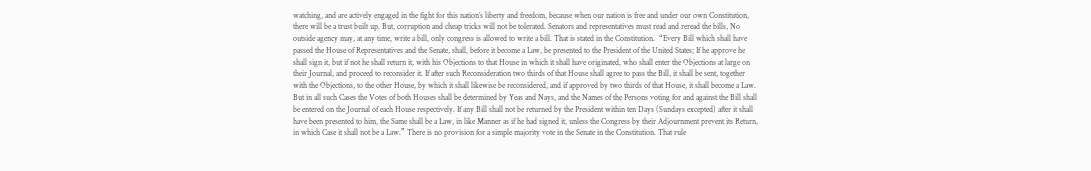watching, and are actively engaged in the fight for this nation’s liberty and freedom, because when our nation is free and under our own Constitution, there will be a trust built up. But, corruption and cheap tricks will not be tolerated. Senators and representatives must read and reread the bills, No outside agency may, at any time, write a bill, only congress is allowed to write a bill. That is stated in the Constitution.  “Every Bill which shall have passed the House of Representatives and the Senate, shall, before it become a Law, be presented to the President of the United States; If he approve he shall sign it, but if not he shall return it, with his Objections to that House in which it shall have originated, who shall enter the Objections at large on their Journal, and proceed to reconsider it. If after such Reconsideration two thirds of that House shall agree to pass the Bill, it shall be sent, together with the Objections, to the other House, by which it shall likewise be reconsidered, and if approved by two thirds of that House, it shall become a Law. But in all such Cases the Votes of both Houses shall be determined by Yeas and Nays, and the Names of the Persons voting for and against the Bill shall be entered on the Journal of each House respectively. If any Bill shall not be returned by the President within ten Days (Sundays excepted) after it shall have been presented to him, the Same shall be a Law, in like Manner as if he had signed it, unless the Congress by their Adjournment prevent its Return, in which Case it shall not be a Law.” There is no provision for a simple majority vote in the Senate in the Constitution. That rule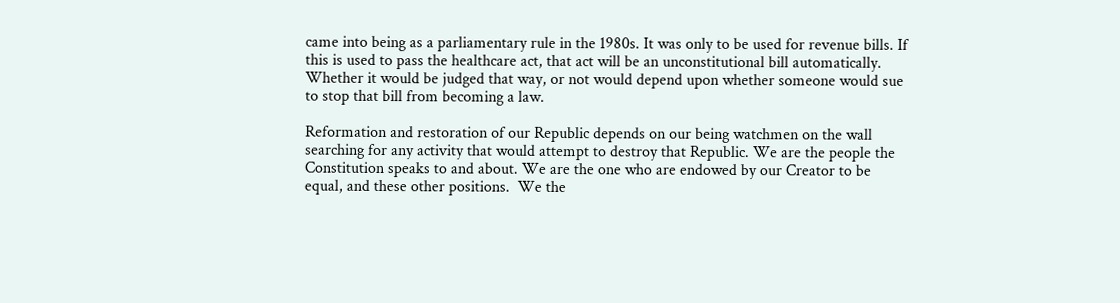came into being as a parliamentary rule in the 1980s. It was only to be used for revenue bills. If this is used to pass the healthcare act, that act will be an unconstitutional bill automatically. Whether it would be judged that way, or not would depend upon whether someone would sue to stop that bill from becoming a law.

Reformation and restoration of our Republic depends on our being watchmen on the wall searching for any activity that would attempt to destroy that Republic. We are the people the Constitution speaks to and about. We are the one who are endowed by our Creator to be equal, and these other positions.  We the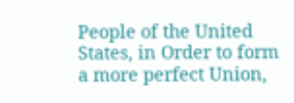People of the United States, in Order to form a more perfect Union,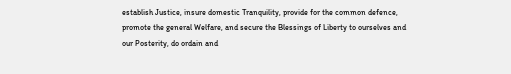establish Justice, insure domestic Tranquility, provide for the common defence, promote the general Welfare, and secure the Blessings of Liberty to ourselves and our Posterity, do ordain and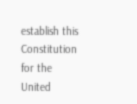establish this Constitution for the United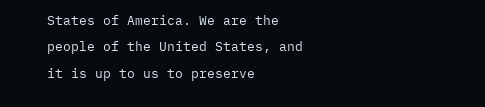States of America. We are the people of the United States, and it is up to us to preserve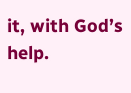it, with God’s help.